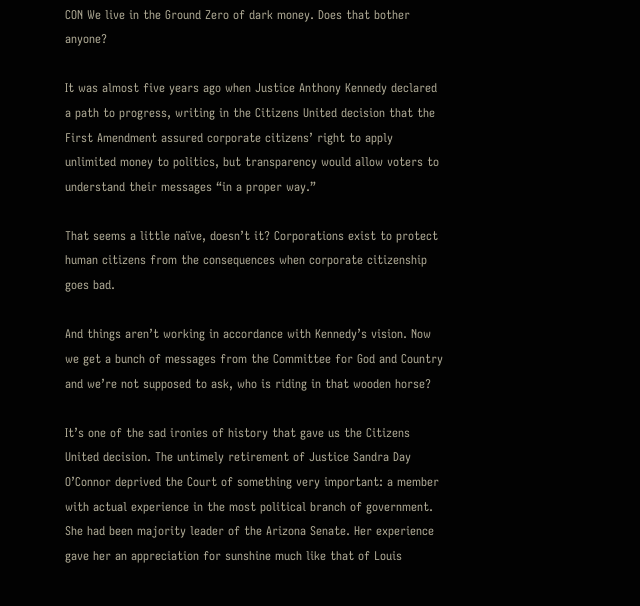CON We live in the Ground Zero of dark money. Does that bother anyone?

It was almost five years ago when Justice Anthony Kennedy declared a path to progress, writing in the Citizens United decision that the First Amendment assured corporate citizens’ right to apply unlimited money to politics, but transparency would allow voters to understand their messages “in a proper way.”

That seems a little naïve, doesn’t it? Corporations exist to protect human citizens from the consequences when corporate citizenship goes bad.

And things aren’t working in accordance with Kennedy’s vision. Now we get a bunch of messages from the Committee for God and Country and we’re not supposed to ask, who is riding in that wooden horse?

It’s one of the sad ironies of history that gave us the Citizens United decision. The untimely retirement of Justice Sandra Day O’Connor deprived the Court of something very important: a member with actual experience in the most political branch of government. She had been majority leader of the Arizona Senate. Her experience gave her an appreciation for sunshine much like that of Louis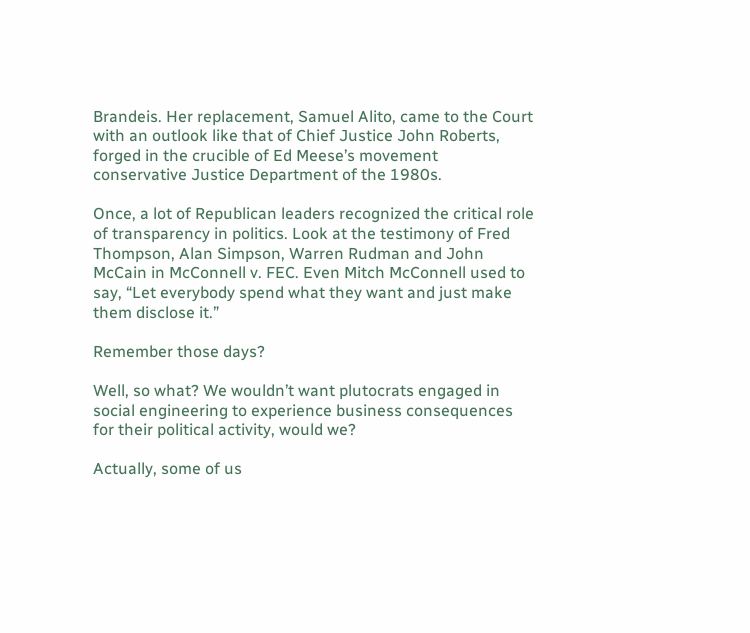Brandeis. Her replacement, Samuel Alito, came to the Court with an outlook like that of Chief Justice John Roberts, forged in the crucible of Ed Meese’s movement conservative Justice Department of the 1980s.

Once, a lot of Republican leaders recognized the critical role of transparency in politics. Look at the testimony of Fred Thompson, Alan Simpson, Warren Rudman and John McCain in McConnell v. FEC. Even Mitch McConnell used to say, “Let everybody spend what they want and just make them disclose it.”

Remember those days?

Well, so what? We wouldn’t want plutocrats engaged in social engineering to experience business consequences for their political activity, would we?

Actually, some of us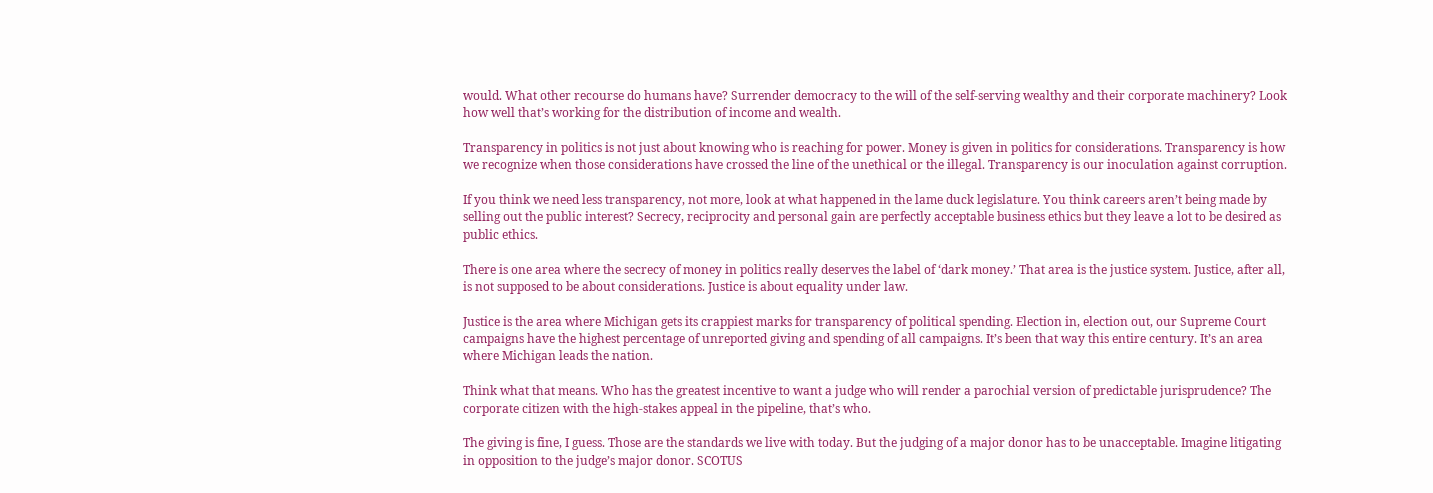would. What other recourse do humans have? Surrender democracy to the will of the self-serving wealthy and their corporate machinery? Look how well that’s working for the distribution of income and wealth.

Transparency in politics is not just about knowing who is reaching for power. Money is given in politics for considerations. Transparency is how we recognize when those considerations have crossed the line of the unethical or the illegal. Transparency is our inoculation against corruption.

If you think we need less transparency, not more, look at what happened in the lame duck legislature. You think careers aren’t being made by selling out the public interest? Secrecy, reciprocity and personal gain are perfectly acceptable business ethics but they leave a lot to be desired as public ethics.

There is one area where the secrecy of money in politics really deserves the label of ‘dark money.’ That area is the justice system. Justice, after all, is not supposed to be about considerations. Justice is about equality under law.

Justice is the area where Michigan gets its crappiest marks for transparency of political spending. Election in, election out, our Supreme Court campaigns have the highest percentage of unreported giving and spending of all campaigns. It’s been that way this entire century. It’s an area where Michigan leads the nation.

Think what that means. Who has the greatest incentive to want a judge who will render a parochial version of predictable jurisprudence? The corporate citizen with the high-stakes appeal in the pipeline, that’s who.

The giving is fine, I guess. Those are the standards we live with today. But the judging of a major donor has to be unacceptable. Imagine litigating in opposition to the judge’s major donor. SCOTUS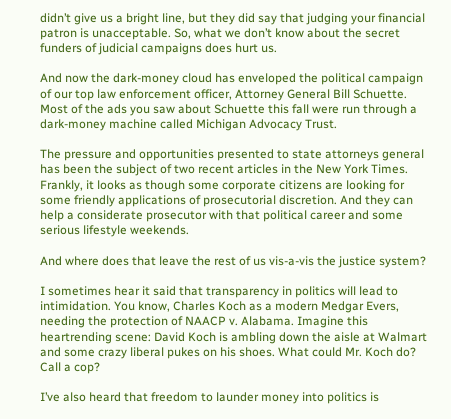didn’t give us a bright line, but they did say that judging your financial patron is unacceptable. So, what we don’t know about the secret funders of judicial campaigns does hurt us.

And now the dark-money cloud has enveloped the political campaign of our top law enforcement officer, Attorney General Bill Schuette. Most of the ads you saw about Schuette this fall were run through a dark-money machine called Michigan Advocacy Trust.

The pressure and opportunities presented to state attorneys general has been the subject of two recent articles in the New York Times. Frankly, it looks as though some corporate citizens are looking for some friendly applications of prosecutorial discretion. And they can help a considerate prosecutor with that political career and some serious lifestyle weekends.

And where does that leave the rest of us vis-a-vis the justice system?

I sometimes hear it said that transparency in politics will lead to intimidation. You know, Charles Koch as a modern Medgar Evers, needing the protection of NAACP v. Alabama. Imagine this heartrending scene: David Koch is ambling down the aisle at Walmart and some crazy liberal pukes on his shoes. What could Mr. Koch do? Call a cop?

I’ve also heard that freedom to launder money into politics is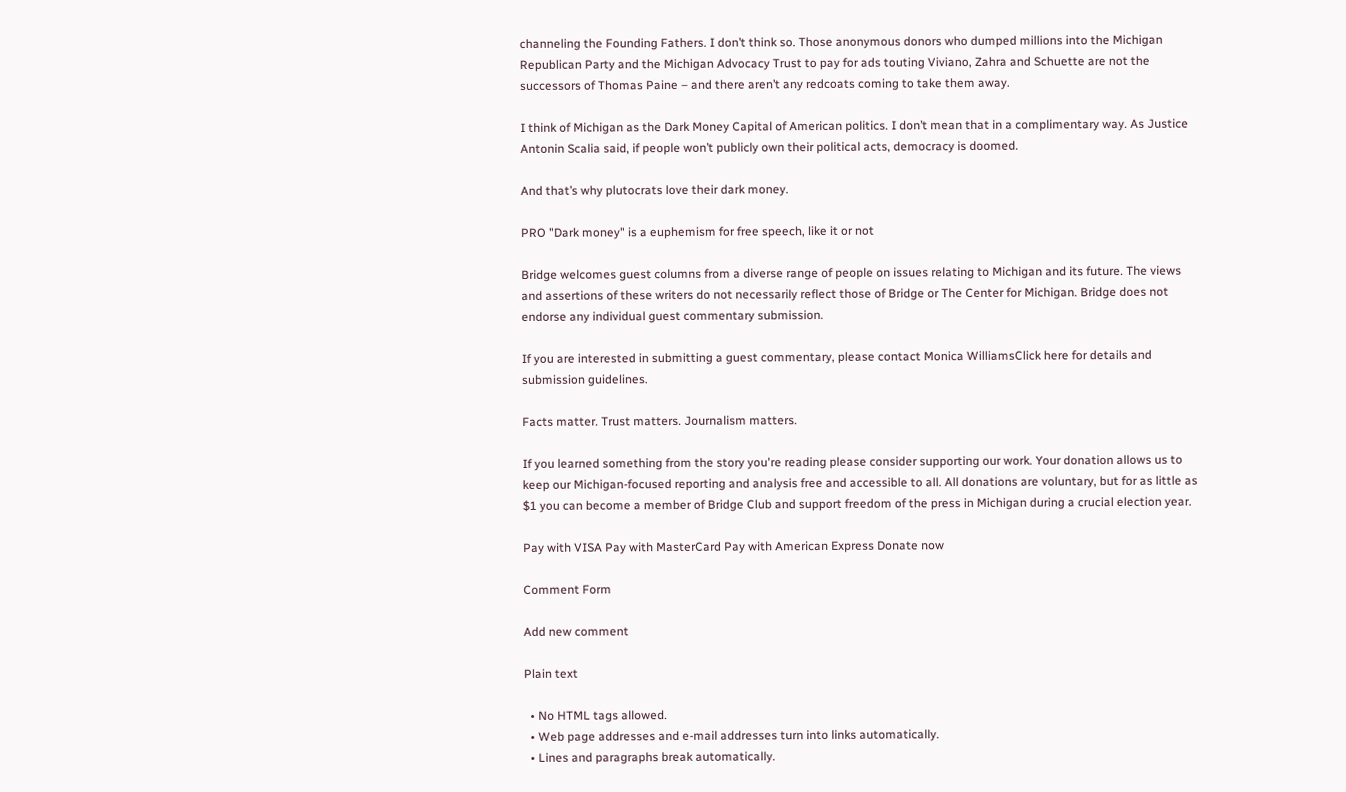channeling the Founding Fathers. I don’t think so. Those anonymous donors who dumped millions into the Michigan Republican Party and the Michigan Advocacy Trust to pay for ads touting Viviano, Zahra and Schuette are not the successors of Thomas Paine – and there aren’t any redcoats coming to take them away.

I think of Michigan as the Dark Money Capital of American politics. I don’t mean that in a complimentary way. As Justice Antonin Scalia said, if people won’t publicly own their political acts, democracy is doomed.

And that’s why plutocrats love their dark money.

PRO "Dark money" is a euphemism for free speech, like it or not

Bridge welcomes guest columns from a diverse range of people on issues relating to Michigan and its future. The views and assertions of these writers do not necessarily reflect those of Bridge or The Center for Michigan. Bridge does not endorse any individual guest commentary submission.

If you are interested in submitting a guest commentary, please contact Monica WilliamsClick here for details and submission guidelines.

Facts matter. Trust matters. Journalism matters.

If you learned something from the story you're reading please consider supporting our work. Your donation allows us to keep our Michigan-focused reporting and analysis free and accessible to all. All donations are voluntary, but for as little as $1 you can become a member of Bridge Club and support freedom of the press in Michigan during a crucial election year.

Pay with VISA Pay with MasterCard Pay with American Express Donate now

Comment Form

Add new comment

Plain text

  • No HTML tags allowed.
  • Web page addresses and e-mail addresses turn into links automatically.
  • Lines and paragraphs break automatically.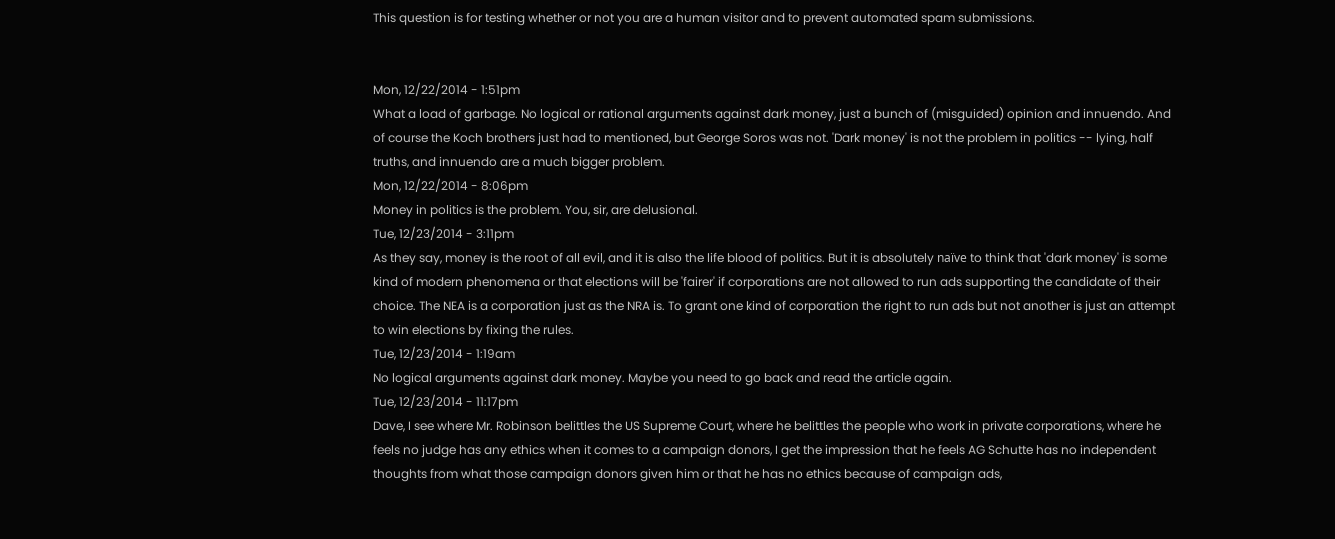This question is for testing whether or not you are a human visitor and to prevent automated spam submissions.


Mon, 12/22/2014 - 1:51pm
What a load of garbage. No logical or rational arguments against dark money, just a bunch of (misguided) opinion and innuendo. And of course the Koch brothers just had to mentioned, but George Soros was not. 'Dark money' is not the problem in politics -- lying, half truths, and innuendo are a much bigger problem.
Mon, 12/22/2014 - 8:06pm
Money in politics is the problem. You, sir, are delusional.
Tue, 12/23/2014 - 3:11pm
As they say, money is the root of all evil, and it is also the life blood of politics. But it is absolutely naïve to think that 'dark money' is some kind of modern phenomena or that elections will be 'fairer' if corporations are not allowed to run ads supporting the candidate of their choice. The NEA is a corporation just as the NRA is. To grant one kind of corporation the right to run ads but not another is just an attempt to win elections by fixing the rules.
Tue, 12/23/2014 - 1:19am
No logical arguments against dark money. Maybe you need to go back and read the article again.
Tue, 12/23/2014 - 11:17pm
Dave, I see where Mr. Robinson belittles the US Supreme Court, where he belittles the people who work in private corporations, where he feels no judge has any ethics when it comes to a campaign donors, I get the impression that he feels AG Schutte has no independent thoughts from what those campaign donors given him or that he has no ethics because of campaign ads,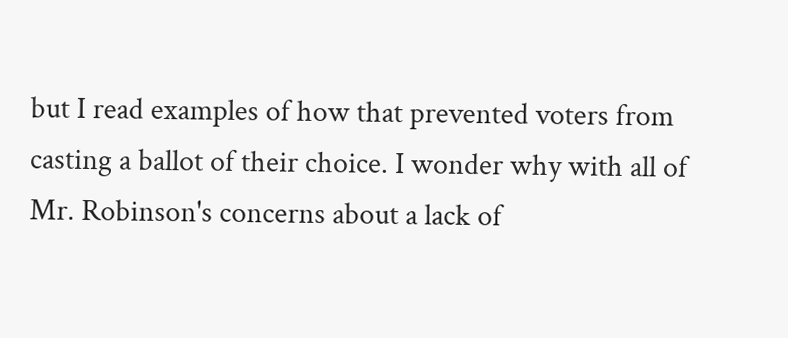but I read examples of how that prevented voters from casting a ballot of their choice. I wonder why with all of Mr. Robinson's concerns about a lack of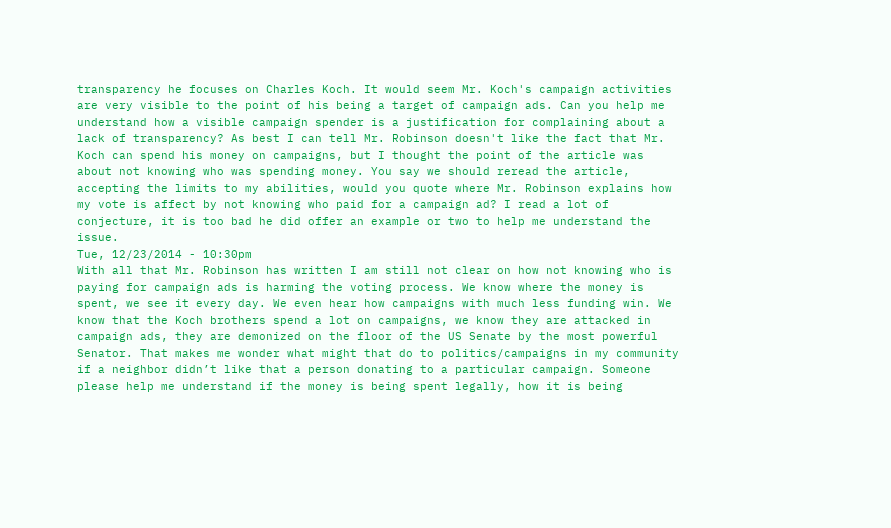transparency he focuses on Charles Koch. It would seem Mr. Koch's campaign activities are very visible to the point of his being a target of campaign ads. Can you help me understand how a visible campaign spender is a justification for complaining about a lack of transparency? As best I can tell Mr. Robinson doesn't like the fact that Mr. Koch can spend his money on campaigns, but I thought the point of the article was about not knowing who was spending money. You say we should reread the article, accepting the limits to my abilities, would you quote where Mr. Robinson explains how my vote is affect by not knowing who paid for a campaign ad? I read a lot of conjecture, it is too bad he did offer an example or two to help me understand the issue.
Tue, 12/23/2014 - 10:30pm
With all that Mr. Robinson has written I am still not clear on how not knowing who is paying for campaign ads is harming the voting process. We know where the money is spent, we see it every day. We even hear how campaigns with much less funding win. We know that the Koch brothers spend a lot on campaigns, we know they are attacked in campaign ads, they are demonized on the floor of the US Senate by the most powerful Senator. That makes me wonder what might that do to politics/campaigns in my community if a neighbor didn’t like that a person donating to a particular campaign. Someone please help me understand if the money is being spent legally, how it is being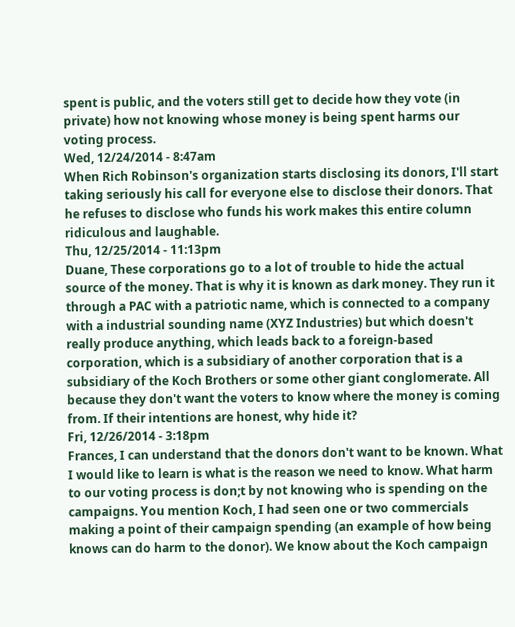spent is public, and the voters still get to decide how they vote (in private) how not knowing whose money is being spent harms our voting process.
Wed, 12/24/2014 - 8:47am
When Rich Robinson's organization starts disclosing its donors, I'll start taking seriously his call for everyone else to disclose their donors. That he refuses to disclose who funds his work makes this entire column ridiculous and laughable.
Thu, 12/25/2014 - 11:13pm
Duane, These corporations go to a lot of trouble to hide the actual source of the money. That is why it is known as dark money. They run it through a PAC with a patriotic name, which is connected to a company with a industrial sounding name (XYZ Industries) but which doesn't really produce anything, which leads back to a foreign-based corporation, which is a subsidiary of another corporation that is a subsidiary of the Koch Brothers or some other giant conglomerate. All because they don't want the voters to know where the money is coming from. If their intentions are honest, why hide it?
Fri, 12/26/2014 - 3:18pm
Frances, I can understand that the donors don't want to be known. What I would like to learn is what is the reason we need to know. What harm to our voting process is don;t by not knowing who is spending on the campaigns. You mention Koch, I had seen one or two commercials making a point of their campaign spending (an example of how being knows can do harm to the donor). We know about the Koch campaign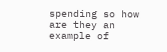spending so how are they an example of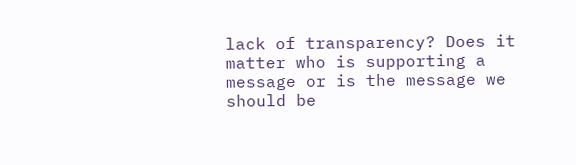lack of transparency? Does it matter who is supporting a message or is the message we should be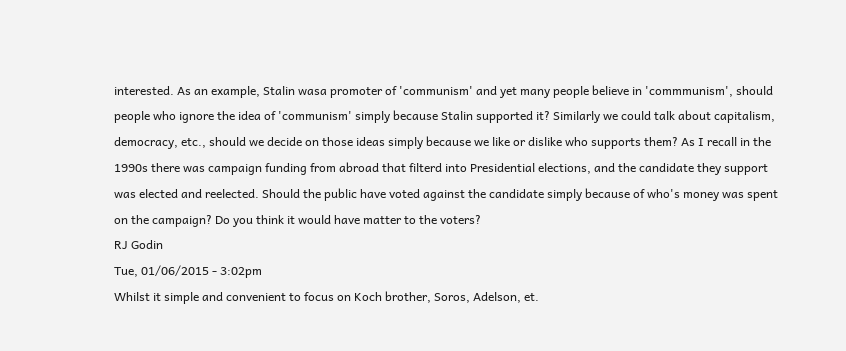interested. As an example, Stalin wasa promoter of 'communism' and yet many people believe in 'commmunism', should people who ignore the idea of 'communism' simply because Stalin supported it? Similarly we could talk about capitalism, democracy, etc., should we decide on those ideas simply because we like or dislike who supports them? As I recall in the 1990s there was campaign funding from abroad that filterd into Presidential elections, and the candidate they support was elected and reelected. Should the public have voted against the candidate simply because of who's money was spent on the campaign? Do you think it would have matter to the voters?
RJ Godin
Tue, 01/06/2015 - 3:02pm
Whilst it simple and convenient to focus on Koch brother, Soros, Adelson, et.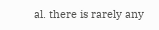al. there is rarely any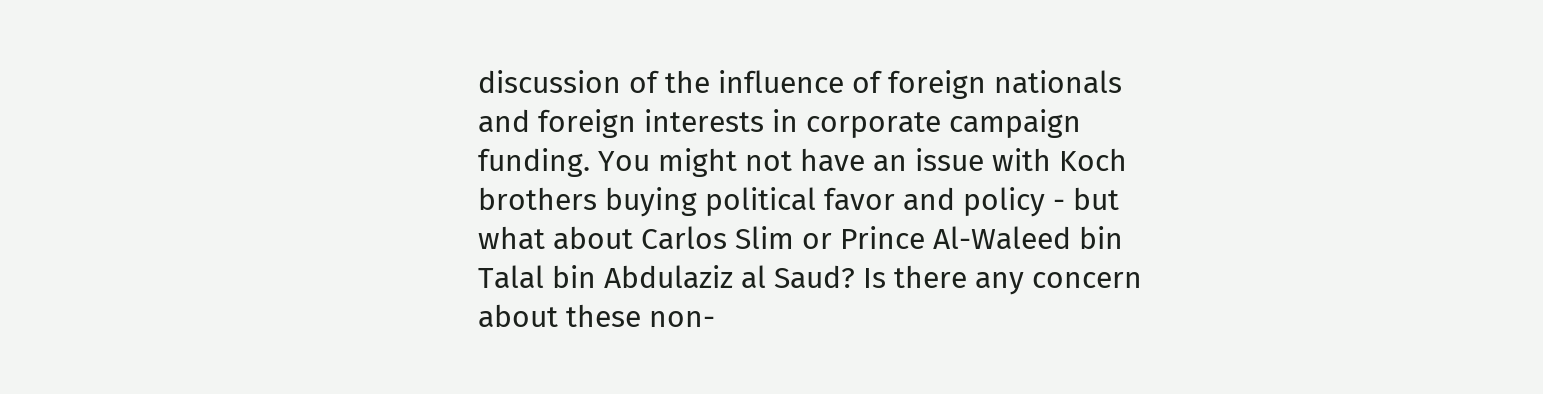discussion of the influence of foreign nationals and foreign interests in corporate campaign funding. You might not have an issue with Koch brothers buying political favor and policy - but what about Carlos Slim or Prince Al-Waleed bin Talal bin Abdulaziz al Saud? Is there any concern about these non-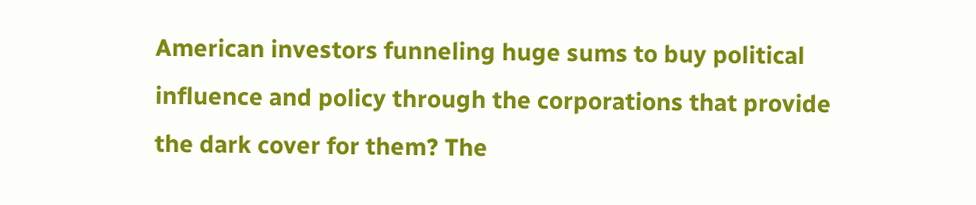American investors funneling huge sums to buy political influence and policy through the corporations that provide the dark cover for them? The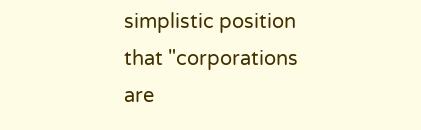simplistic position that "corporations are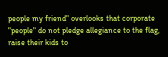people my friend" overlooks that corporate "people" do not pledge allegiance to the flag, raise their kids to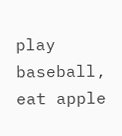play baseball, eat apple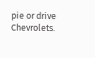pie or drive Chevrolets.